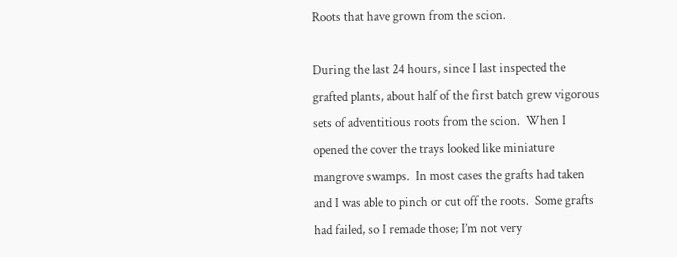Roots that have grown from the scion.

During the last 24 hours, since I last inspected the grafted plants, about half of the first batch grew vigorous sets of adventitious roots from the scion.  When I opened the cover the trays looked like miniature mangrove swamps.  In most cases the grafts had taken and I was able to pinch or cut off the roots.  Some grafts had failed, so I remade those; I’m not very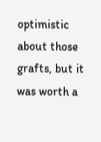optimistic about those grafts, but it was worth a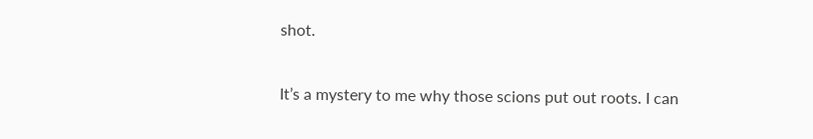shot.

It’s a mystery to me why those scions put out roots. I can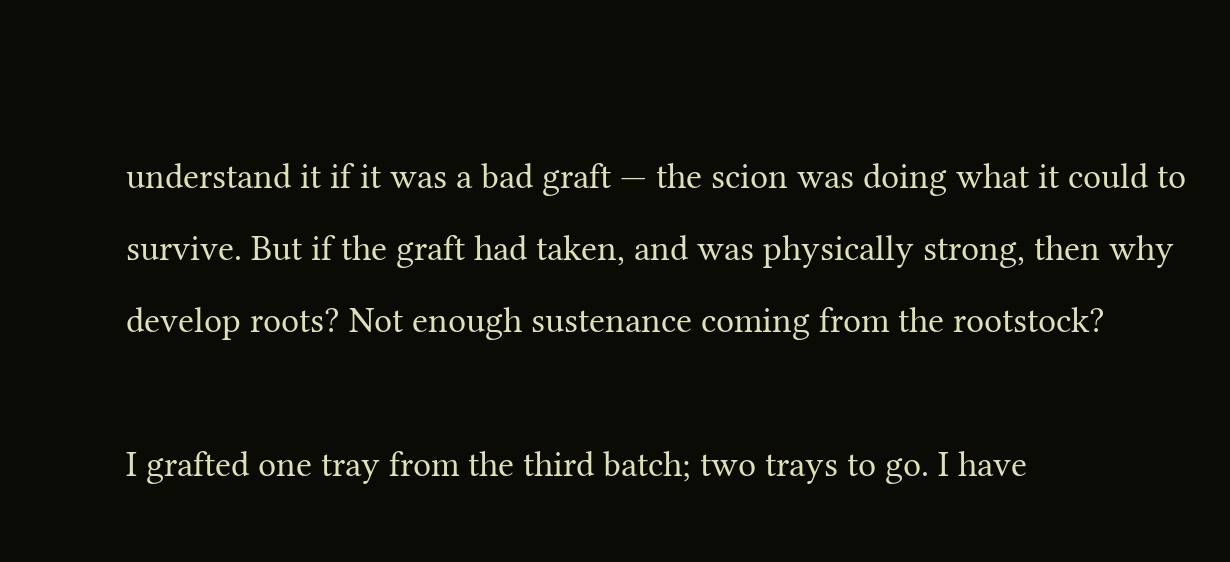understand it if it was a bad graft — the scion was doing what it could to survive. But if the graft had taken, and was physically strong, then why develop roots? Not enough sustenance coming from the rootstock?

I grafted one tray from the third batch; two trays to go. I have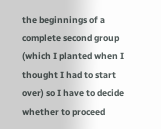the beginnings of a complete second group (which I planted when I thought I had to start over) so I have to decide whether to proceed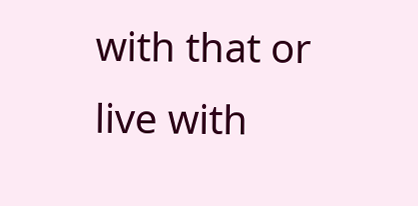with that or live with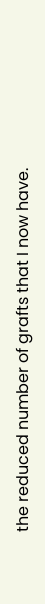the reduced number of grafts that I now have.